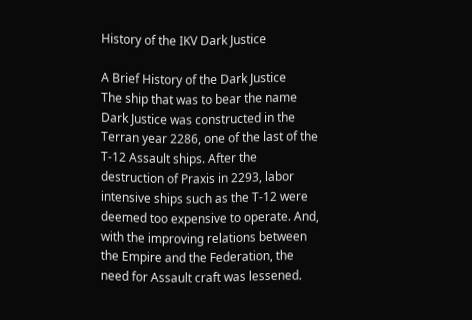History of the IKV Dark Justice

A Brief History of the Dark Justice
The ship that was to bear the name Dark Justice was constructed in the Terran year 2286, one of the last of the T-12 Assault ships. After the destruction of Praxis in 2293, labor intensive ships such as the T-12 were deemed too expensive to operate. And, with the improving relations between the Empire and the Federation, the need for Assault craft was lessened.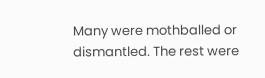Many were mothballed or dismantled. The rest were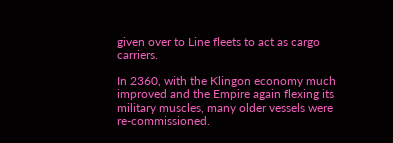given over to Line fleets to act as cargo carriers.

In 2360, with the Klingon economy much improved and the Empire again flexing its military muscles, many older vessels were re-commissioned.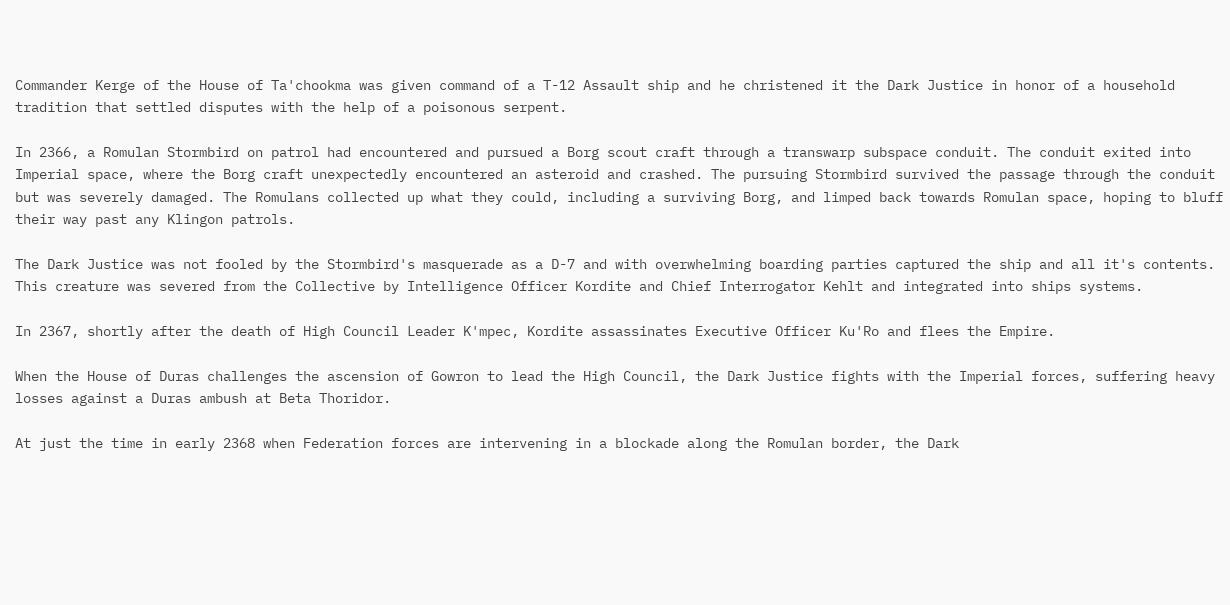Commander Kerge of the House of Ta'chookma was given command of a T-12 Assault ship and he christened it the Dark Justice in honor of a household tradition that settled disputes with the help of a poisonous serpent.

In 2366, a Romulan Stormbird on patrol had encountered and pursued a Borg scout craft through a transwarp subspace conduit. The conduit exited into Imperial space, where the Borg craft unexpectedly encountered an asteroid and crashed. The pursuing Stormbird survived the passage through the conduit but was severely damaged. The Romulans collected up what they could, including a surviving Borg, and limped back towards Romulan space, hoping to bluff their way past any Klingon patrols.

The Dark Justice was not fooled by the Stormbird's masquerade as a D-7 and with overwhelming boarding parties captured the ship and all it's contents. This creature was severed from the Collective by Intelligence Officer Kordite and Chief Interrogator Kehlt and integrated into ships systems.

In 2367, shortly after the death of High Council Leader K'mpec, Kordite assassinates Executive Officer Ku'Ro and flees the Empire.

When the House of Duras challenges the ascension of Gowron to lead the High Council, the Dark Justice fights with the Imperial forces, suffering heavy losses against a Duras ambush at Beta Thoridor.

At just the time in early 2368 when Federation forces are intervening in a blockade along the Romulan border, the Dark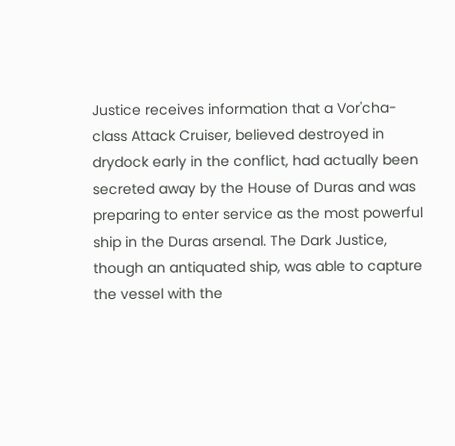Justice receives information that a Vor'cha-class Attack Cruiser, believed destroyed in drydock early in the conflict, had actually been secreted away by the House of Duras and was preparing to enter service as the most powerful ship in the Duras arsenal. The Dark Justice, though an antiquated ship, was able to capture the vessel with the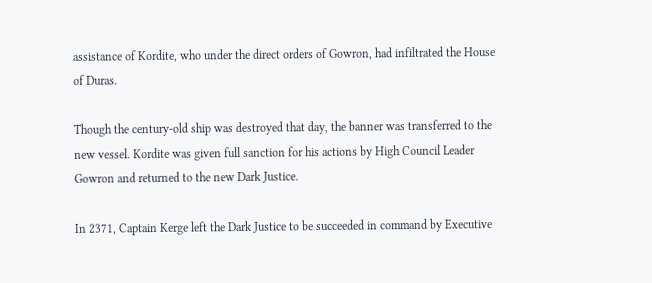assistance of Kordite, who under the direct orders of Gowron, had infiltrated the House of Duras.

Though the century-old ship was destroyed that day, the banner was transferred to the new vessel. Kordite was given full sanction for his actions by High Council Leader Gowron and returned to the new Dark Justice.

In 2371, Captain Kerge left the Dark Justice to be succeeded in command by Executive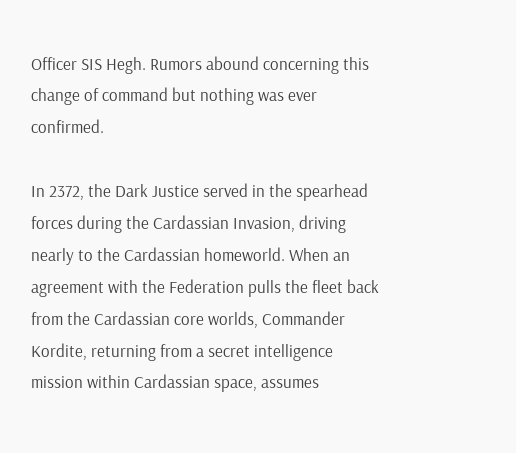Officer SIS Hegh. Rumors abound concerning this change of command but nothing was ever confirmed.

In 2372, the Dark Justice served in the spearhead forces during the Cardassian Invasion, driving nearly to the Cardassian homeworld. When an agreement with the Federation pulls the fleet back from the Cardassian core worlds, Commander Kordite, returning from a secret intelligence mission within Cardassian space, assumes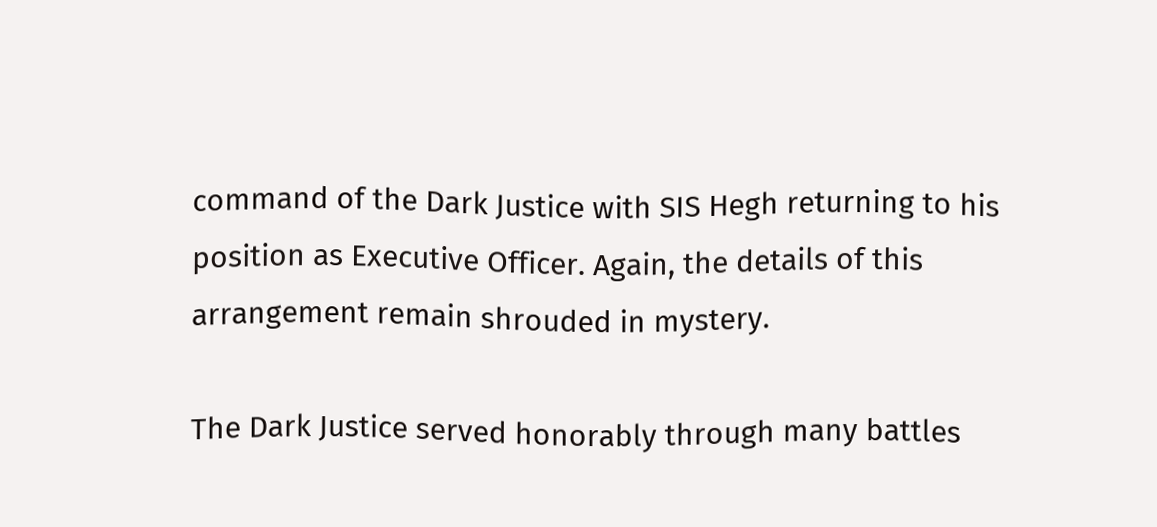command of the Dark Justice with SIS Hegh returning to his position as Executive Officer. Again, the details of this arrangement remain shrouded in mystery.

The Dark Justice served honorably through many battles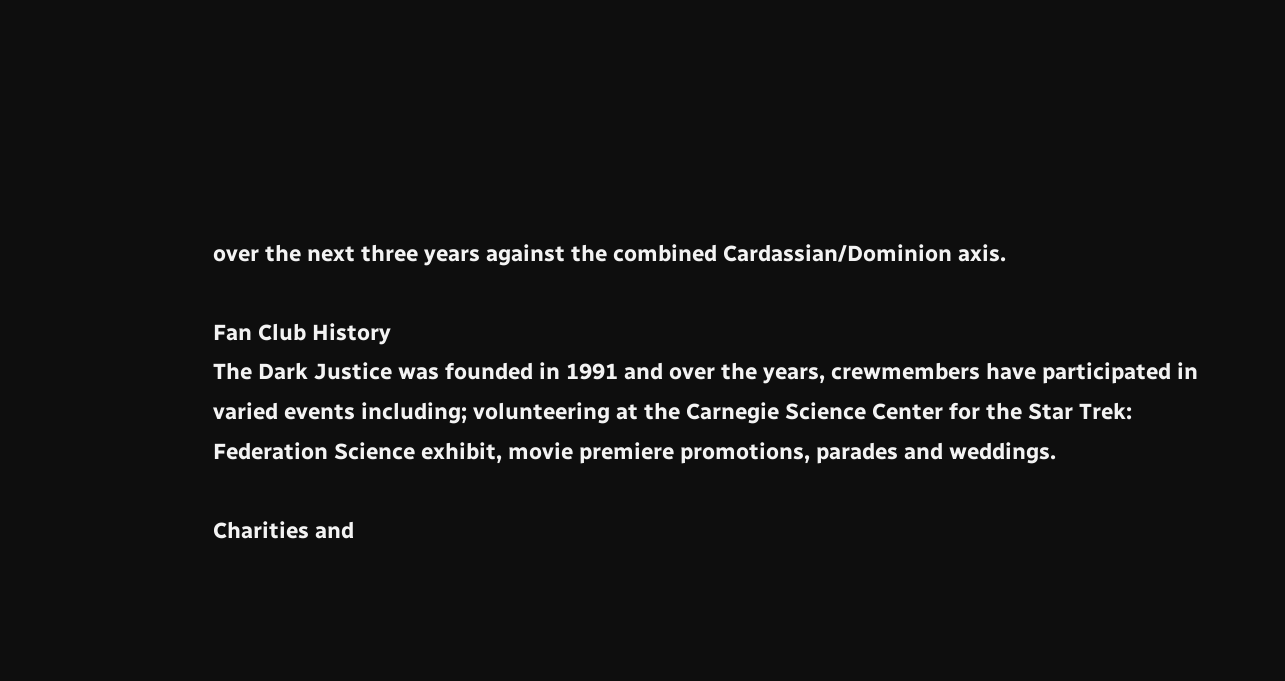over the next three years against the combined Cardassian/Dominion axis.

Fan Club History
The Dark Justice was founded in 1991 and over the years, crewmembers have participated in varied events including; volunteering at the Carnegie Science Center for the Star Trek: Federation Science exhibit, movie premiere promotions, parades and weddings.

Charities and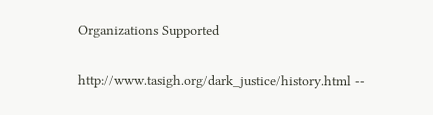Organizations Supported

http://www.tasigh.org/dark_justice/history.html --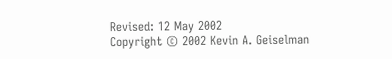Revised: 12 May 2002
Copyright © 2002 Kevin A. Geiselman